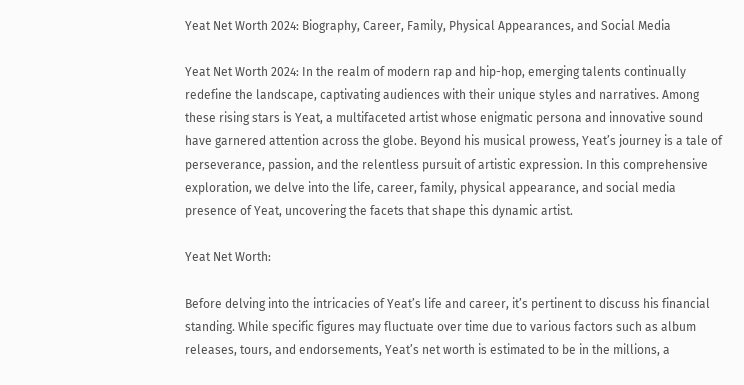Yeat Net Worth 2024: Biography, Career, Family, Physical Appearances, and Social Media

Yeat Net Worth 2024: In the realm of modern rap and hip-hop, emerging talents continually redefine the landscape, captivating audiences with their unique styles and narratives. Among these rising stars is Yeat, a multifaceted artist whose enigmatic persona and innovative sound have garnered attention across the globe. Beyond his musical prowess, Yeat’s journey is a tale of perseverance, passion, and the relentless pursuit of artistic expression. In this comprehensive exploration, we delve into the life, career, family, physical appearance, and social media presence of Yeat, uncovering the facets that shape this dynamic artist.

Yeat Net Worth:

Before delving into the intricacies of Yeat’s life and career, it’s pertinent to discuss his financial standing. While specific figures may fluctuate over time due to various factors such as album releases, tours, and endorsements, Yeat’s net worth is estimated to be in the millions, a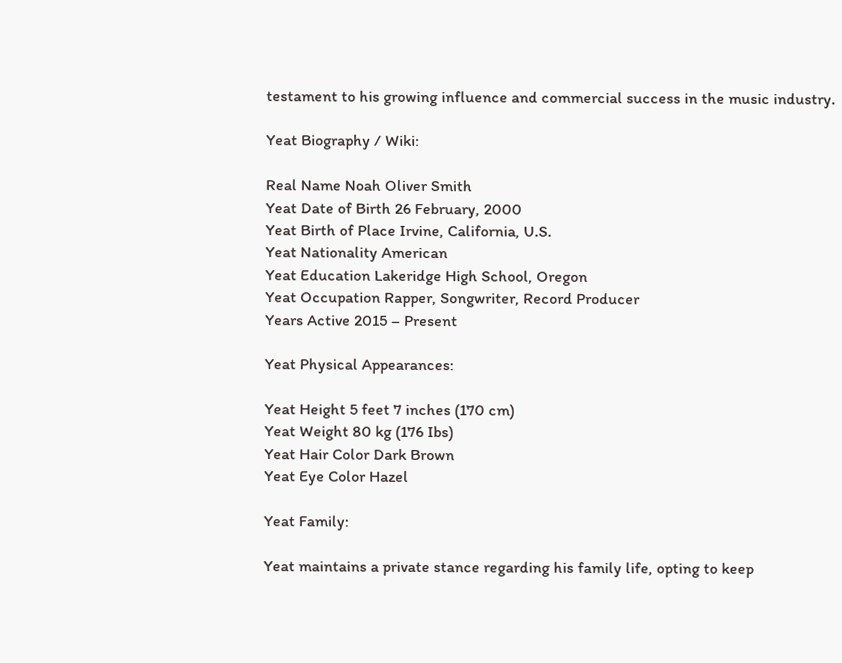testament to his growing influence and commercial success in the music industry.

Yeat Biography / Wiki:

Real Name Noah Oliver Smith
Yeat Date of Birth 26 February, 2000
Yeat Birth of Place Irvine, California, U.S.
Yeat Nationality American
Yeat Education Lakeridge High School, Oregon
Yeat Occupation Rapper, Songwriter, Record Producer
Years Active 2015 – Present

Yeat Physical Appearances:

Yeat Height 5 feet 7 inches (170 cm)
Yeat Weight 80 kg (176 Ibs)
Yeat Hair Color Dark Brown
Yeat Eye Color Hazel

Yeat Family:

Yeat maintains a private stance regarding his family life, opting to keep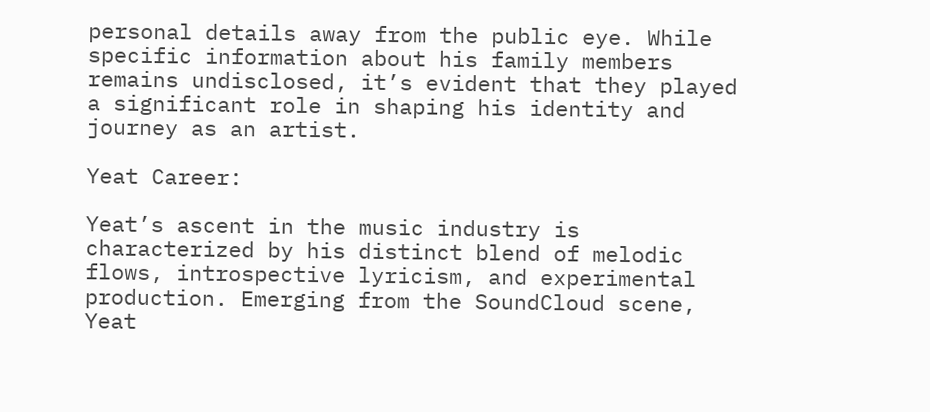personal details away from the public eye. While specific information about his family members remains undisclosed, it’s evident that they played a significant role in shaping his identity and journey as an artist.

Yeat Career:

Yeat’s ascent in the music industry is characterized by his distinct blend of melodic flows, introspective lyricism, and experimental production. Emerging from the SoundCloud scene, Yeat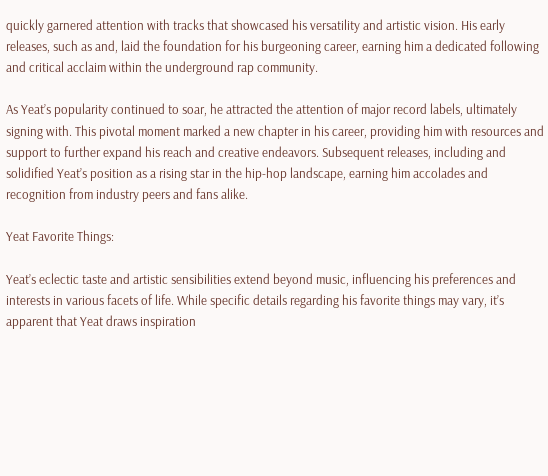quickly garnered attention with tracks that showcased his versatility and artistic vision. His early releases, such as and, laid the foundation for his burgeoning career, earning him a dedicated following and critical acclaim within the underground rap community.

As Yeat’s popularity continued to soar, he attracted the attention of major record labels, ultimately signing with. This pivotal moment marked a new chapter in his career, providing him with resources and support to further expand his reach and creative endeavors. Subsequent releases, including and solidified Yeat’s position as a rising star in the hip-hop landscape, earning him accolades and recognition from industry peers and fans alike.

Yeat Favorite Things:

Yeat’s eclectic taste and artistic sensibilities extend beyond music, influencing his preferences and interests in various facets of life. While specific details regarding his favorite things may vary, it’s apparent that Yeat draws inspiration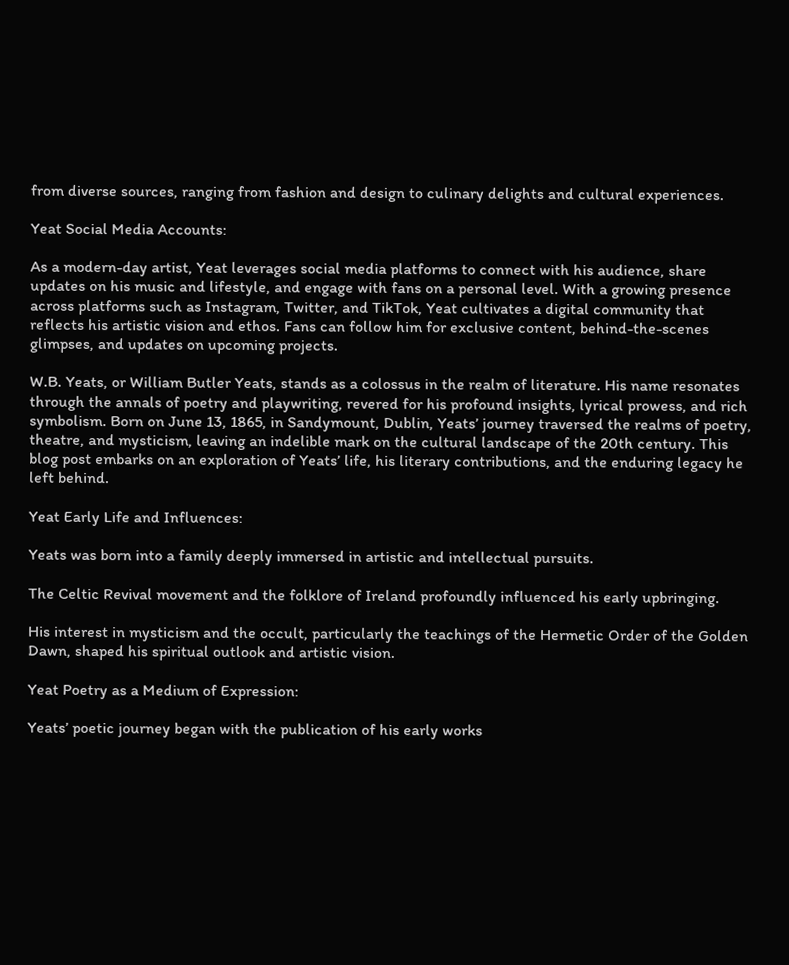from diverse sources, ranging from fashion and design to culinary delights and cultural experiences.

Yeat Social Media Accounts:

As a modern-day artist, Yeat leverages social media platforms to connect with his audience, share updates on his music and lifestyle, and engage with fans on a personal level. With a growing presence across platforms such as Instagram, Twitter, and TikTok, Yeat cultivates a digital community that reflects his artistic vision and ethos. Fans can follow him for exclusive content, behind-the-scenes glimpses, and updates on upcoming projects.

W.B. Yeats, or William Butler Yeats, stands as a colossus in the realm of literature. His name resonates through the annals of poetry and playwriting, revered for his profound insights, lyrical prowess, and rich symbolism. Born on June 13, 1865, in Sandymount, Dublin, Yeats’ journey traversed the realms of poetry, theatre, and mysticism, leaving an indelible mark on the cultural landscape of the 20th century. This blog post embarks on an exploration of Yeats’ life, his literary contributions, and the enduring legacy he left behind.

Yeat Early Life and Influences:

Yeats was born into a family deeply immersed in artistic and intellectual pursuits.

The Celtic Revival movement and the folklore of Ireland profoundly influenced his early upbringing.

His interest in mysticism and the occult, particularly the teachings of the Hermetic Order of the Golden Dawn, shaped his spiritual outlook and artistic vision.

Yeat Poetry as a Medium of Expression:

Yeats’ poetic journey began with the publication of his early works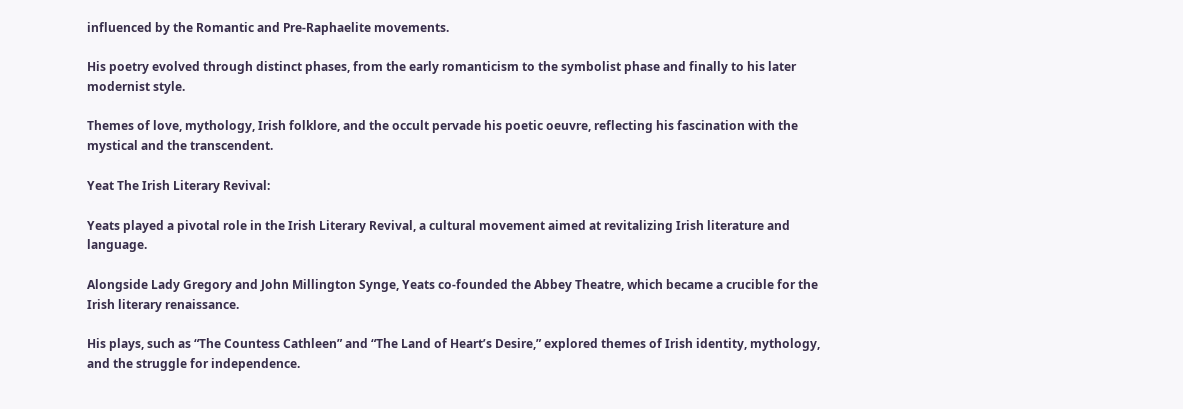influenced by the Romantic and Pre-Raphaelite movements.

His poetry evolved through distinct phases, from the early romanticism to the symbolist phase and finally to his later modernist style.

Themes of love, mythology, Irish folklore, and the occult pervade his poetic oeuvre, reflecting his fascination with the mystical and the transcendent.

Yeat The Irish Literary Revival:

Yeats played a pivotal role in the Irish Literary Revival, a cultural movement aimed at revitalizing Irish literature and language.

Alongside Lady Gregory and John Millington Synge, Yeats co-founded the Abbey Theatre, which became a crucible for the Irish literary renaissance.

His plays, such as “The Countess Cathleen” and “The Land of Heart’s Desire,” explored themes of Irish identity, mythology, and the struggle for independence.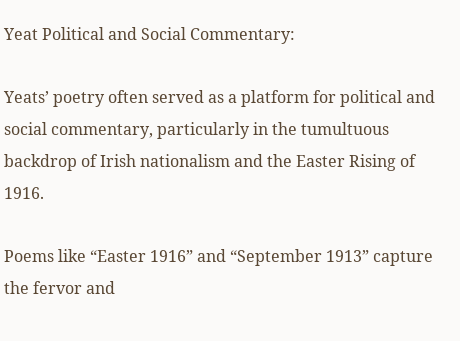Yeat Political and Social Commentary:

Yeats’ poetry often served as a platform for political and social commentary, particularly in the tumultuous backdrop of Irish nationalism and the Easter Rising of 1916.

Poems like “Easter 1916” and “September 1913” capture the fervor and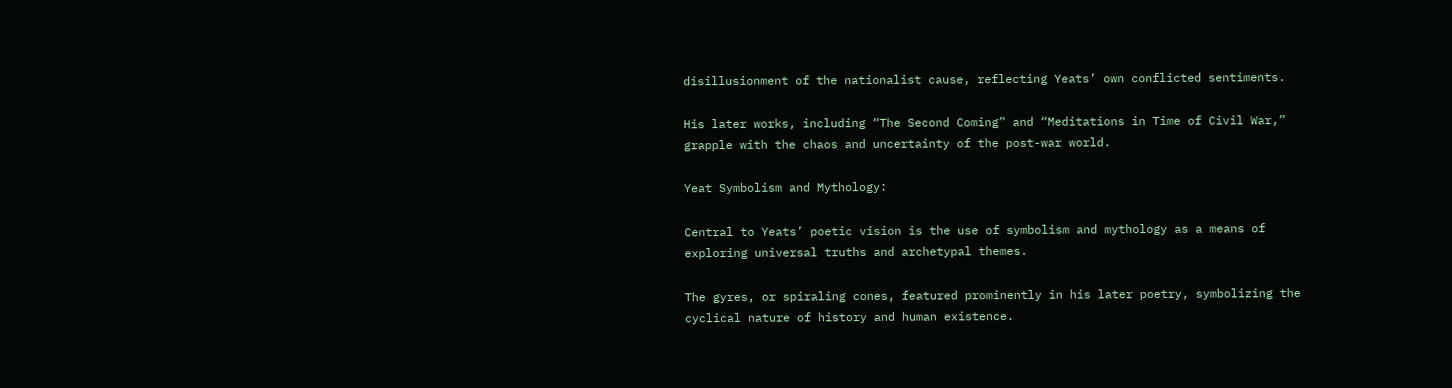disillusionment of the nationalist cause, reflecting Yeats’ own conflicted sentiments.

His later works, including “The Second Coming” and “Meditations in Time of Civil War,” grapple with the chaos and uncertainty of the post-war world.

Yeat Symbolism and Mythology:

Central to Yeats’ poetic vision is the use of symbolism and mythology as a means of exploring universal truths and archetypal themes.

The gyres, or spiraling cones, featured prominently in his later poetry, symbolizing the cyclical nature of history and human existence.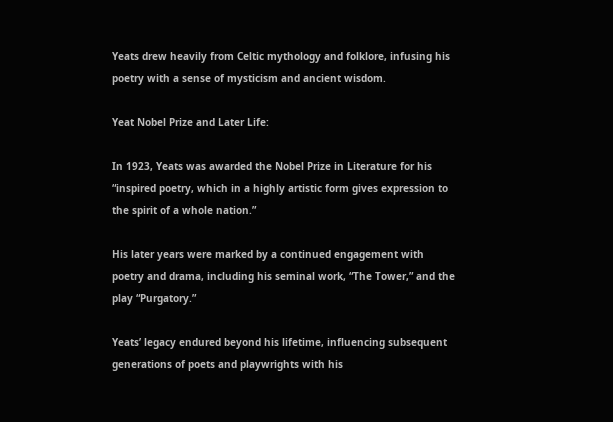Yeats drew heavily from Celtic mythology and folklore, infusing his poetry with a sense of mysticism and ancient wisdom.

Yeat Nobel Prize and Later Life:

In 1923, Yeats was awarded the Nobel Prize in Literature for his “inspired poetry, which in a highly artistic form gives expression to the spirit of a whole nation.”

His later years were marked by a continued engagement with poetry and drama, including his seminal work, “The Tower,” and the play “Purgatory.”

Yeats’ legacy endured beyond his lifetime, influencing subsequent generations of poets and playwrights with his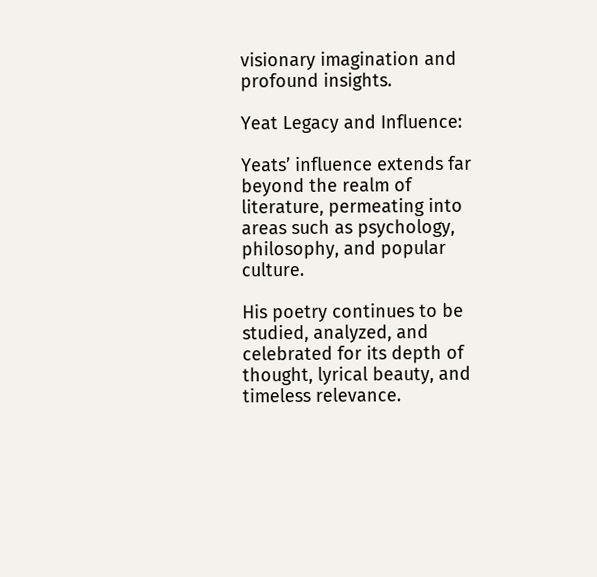visionary imagination and profound insights.

Yeat Legacy and Influence:

Yeats’ influence extends far beyond the realm of literature, permeating into areas such as psychology, philosophy, and popular culture.

His poetry continues to be studied, analyzed, and celebrated for its depth of thought, lyrical beauty, and timeless relevance.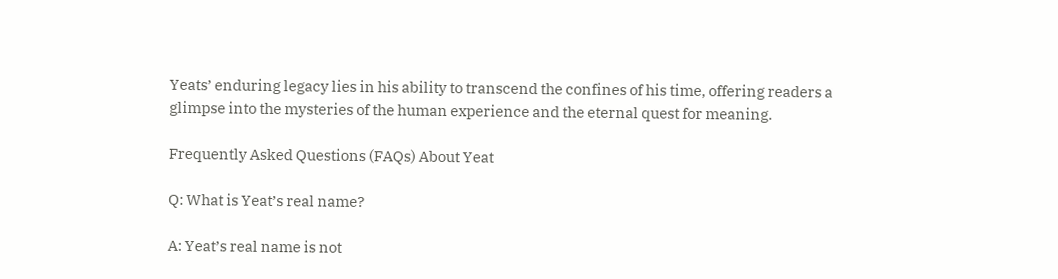Yeats’ enduring legacy lies in his ability to transcend the confines of his time, offering readers a glimpse into the mysteries of the human experience and the eternal quest for meaning.

Frequently Asked Questions (FAQs) About Yeat

Q: What is Yeat’s real name?

A: Yeat’s real name is not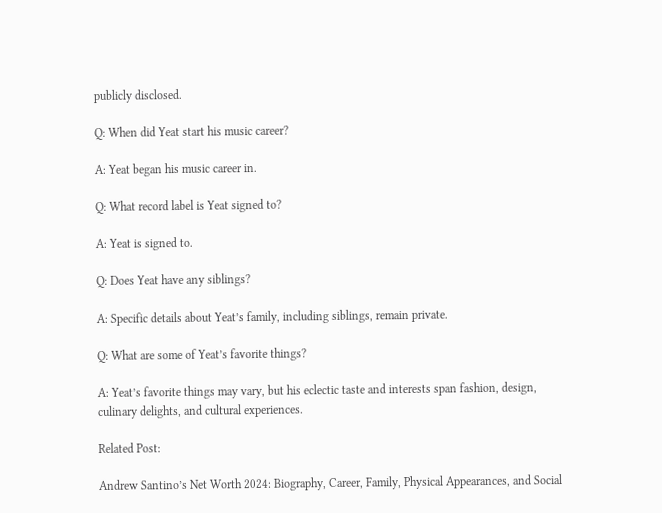publicly disclosed.

Q: When did Yeat start his music career?

A: Yeat began his music career in.

Q: What record label is Yeat signed to?

A: Yeat is signed to.

Q: Does Yeat have any siblings?

A: Specific details about Yeat’s family, including siblings, remain private.

Q: What are some of Yeat’s favorite things?

A: Yeat’s favorite things may vary, but his eclectic taste and interests span fashion, design, culinary delights, and cultural experiences.

Related Post:

Andrew Santino’s Net Worth 2024: Biography, Career, Family, Physical Appearances, and Social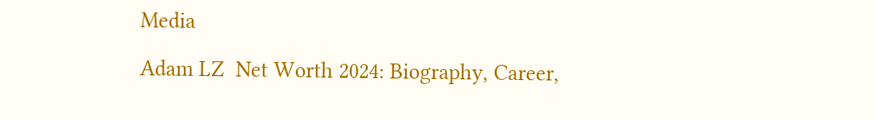Media

Adam LZ  Net Worth 2024: Biography, Career,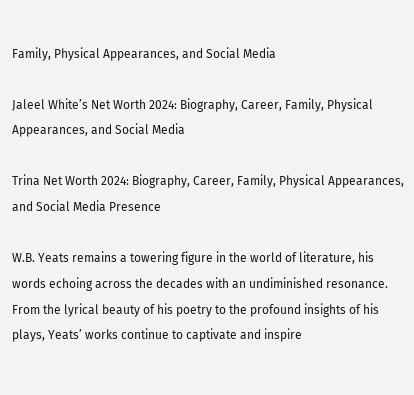Family, Physical Appearances, and Social Media

Jaleel White’s Net Worth 2024: Biography, Career, Family, Physical Appearances, and Social Media

Trina Net Worth 2024: Biography, Career, Family, Physical Appearances, and Social Media Presence

W.B. Yeats remains a towering figure in the world of literature, his words echoing across the decades with an undiminished resonance. From the lyrical beauty of his poetry to the profound insights of his plays, Yeats’ works continue to captivate and inspire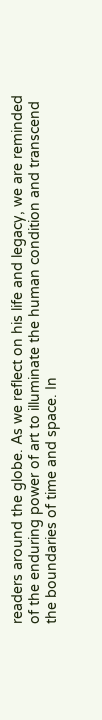readers around the globe. As we reflect on his life and legacy, we are reminded of the enduring power of art to illuminate the human condition and transcend the boundaries of time and space. In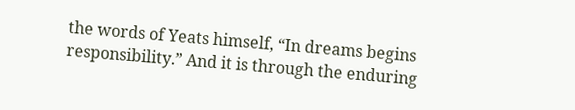the words of Yeats himself, “In dreams begins responsibility.” And it is through the enduring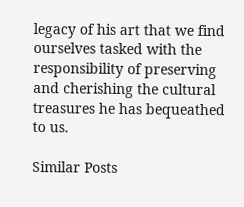legacy of his art that we find ourselves tasked with the responsibility of preserving and cherishing the cultural treasures he has bequeathed to us.

Similar Posts